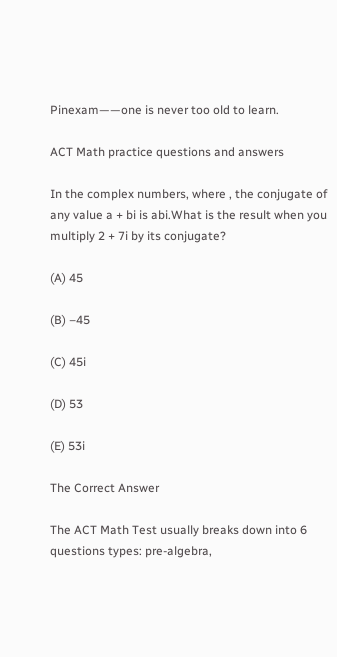Pinexam——one is never too old to learn.

ACT Math practice questions and answers

In the complex numbers, where , the conjugate of any value a + bi is abi.What is the result when you multiply 2 + 7i by its conjugate?

(A) 45

(B) –45

(C) 45i

(D) 53

(E) 53i

The Correct Answer

The ACT Math Test usually breaks down into 6 questions types: pre-algebra,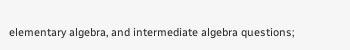elementary algebra, and intermediate algebra questions;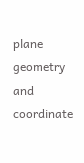plane geometry and coordinate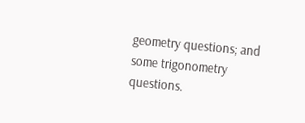geometry questions; and some trigonometry questions.